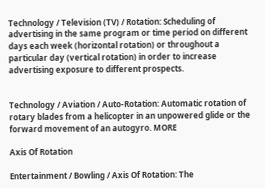Technology / Television (TV) / Rotation: Scheduling of advertising in the same program or time period on different days each week (horizontal rotation) or throughout a particular day (vertical rotation) in order to increase advertising exposure to different prospects.


Technology / Aviation / Auto-Rotation: Automatic rotation of rotary blades from a helicopter in an unpowered glide or the forward movement of an autogyro. MORE

Axis Of Rotation

Entertainment / Bowling / Axis Of Rotation: The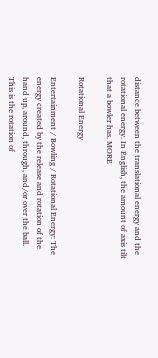distance between the translational energy and the rotational energy. In English, the amount of axis tilt that a bowler has. MORE

Rotational Energy

Entertainment / Bowling / Rotational Energy: The energy created by the release and rotation of the hand up, around, through, and/or over the ball. This is the rotation of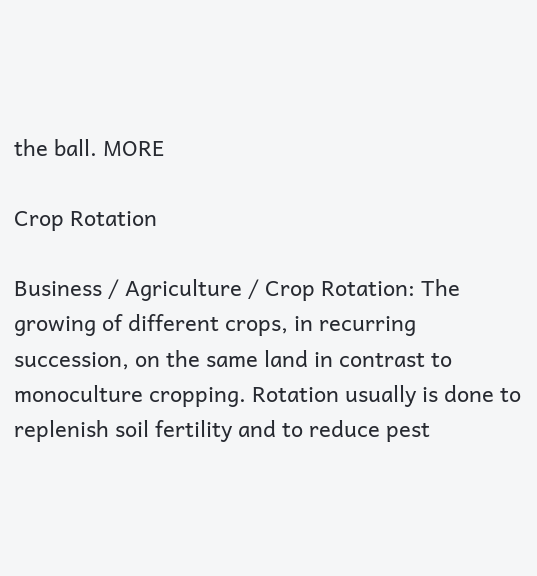the ball. MORE

Crop Rotation

Business / Agriculture / Crop Rotation: The growing of different crops, in recurring succession, on the same land in contrast to monoculture cropping. Rotation usually is done to replenish soil fertility and to reduce pest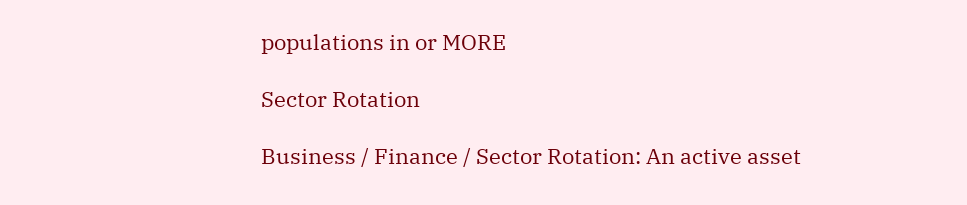populations in or MORE

Sector Rotation

Business / Finance / Sector Rotation: An active asset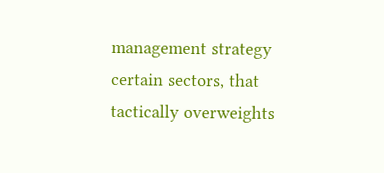management strategy certain sectors, that tactically overweights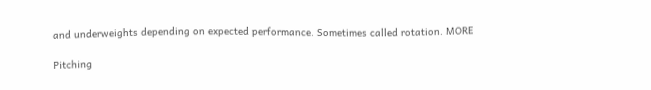and underweights depending on expected performance. Sometimes called rotation. MORE

Pitching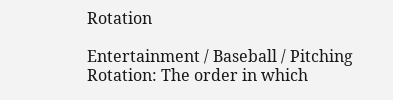Rotation

Entertainment / Baseball / Pitching Rotation: The order in which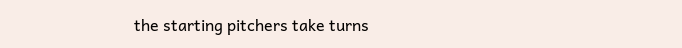the starting pitchers take turns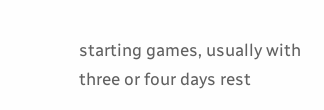starting games, usually with three or four days rest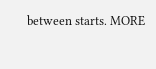between starts. MORE